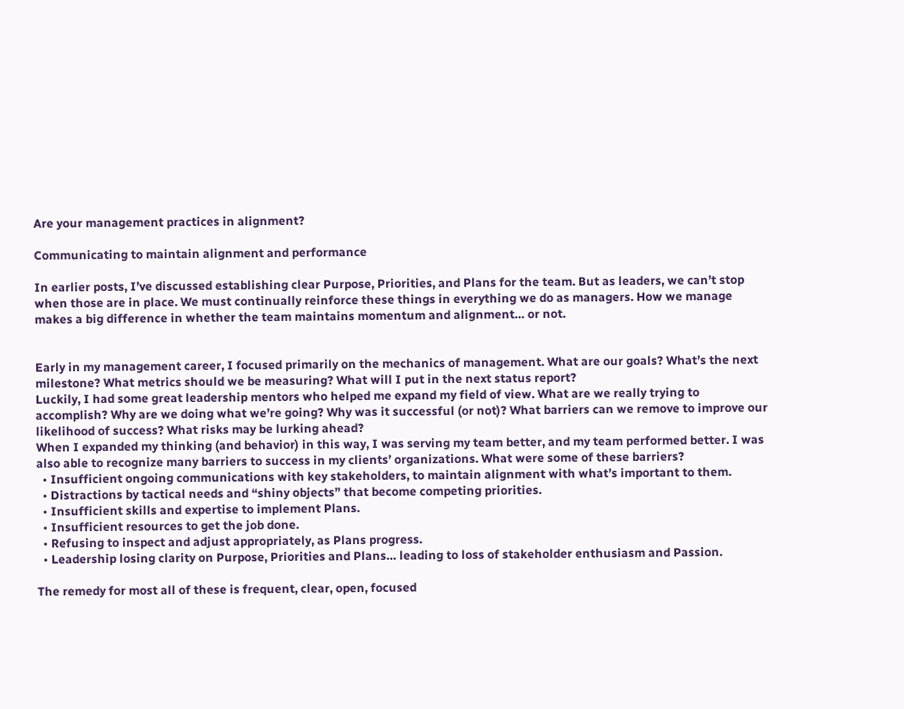Are your management practices in alignment?

Communicating to maintain alignment and performance

In earlier posts, I’ve discussed establishing clear Purpose, Priorities, and Plans for the team. But as leaders, we can’t stop when those are in place. We must continually reinforce these things in everything we do as managers. How we manage makes a big difference in whether the team maintains momentum and alignment… or not.


Early in my management career, I focused primarily on the mechanics of management. What are our goals? What’s the next milestone? What metrics should we be measuring? What will I put in the next status report?
Luckily, I had some great leadership mentors who helped me expand my field of view. What are we really trying to accomplish? Why are we doing what we’re going? Why was it successful (or not)? What barriers can we remove to improve our likelihood of success? What risks may be lurking ahead?
When I expanded my thinking (and behavior) in this way, I was serving my team better, and my team performed better. I was also able to recognize many barriers to success in my clients’ organizations. What were some of these barriers?
  • Insufficient ongoing communications with key stakeholders, to maintain alignment with what’s important to them.
  • Distractions by tactical needs and “shiny objects” that become competing priorities.
  • Insufficient skills and expertise to implement Plans.
  • Insufficient resources to get the job done.
  • Refusing to inspect and adjust appropriately, as Plans progress.
  • Leadership losing clarity on Purpose, Priorities and Plans… leading to loss of stakeholder enthusiasm and Passion.

The remedy for most all of these is frequent, clear, open, focused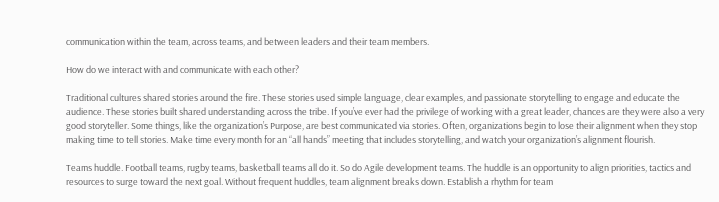communication within the team, across teams, and between leaders and their team members.

How do we interact with and communicate with each other?

Traditional cultures shared stories around the fire. These stories used simple language, clear examples, and passionate storytelling to engage and educate the audience. These stories built shared understanding across the tribe. If you’ve ever had the privilege of working with a great leader, chances are they were also a very good storyteller. Some things, like the organization’s Purpose, are best communicated via stories. Often, organizations begin to lose their alignment when they stop making time to tell stories. Make time every month for an “all hands” meeting that includes storytelling, and watch your organization’s alignment flourish.

Teams huddle. Football teams, rugby teams, basketball teams all do it. So do Agile development teams. The huddle is an opportunity to align priorities, tactics and resources to surge toward the next goal. Without frequent huddles, team alignment breaks down. Establish a rhythm for team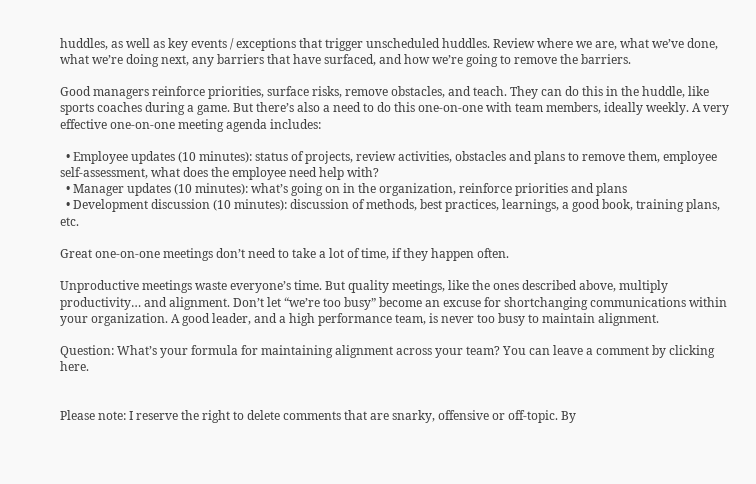huddles, as well as key events / exceptions that trigger unscheduled huddles. Review where we are, what we’ve done, what we’re doing next, any barriers that have surfaced, and how we’re going to remove the barriers.

Good managers reinforce priorities, surface risks, remove obstacles, and teach. They can do this in the huddle, like sports coaches during a game. But there’s also a need to do this one-on-one with team members, ideally weekly. A very effective one-on-one meeting agenda includes:

  • Employee updates (10 minutes): status of projects, review activities, obstacles and plans to remove them, employee self-assessment, what does the employee need help with?
  • Manager updates (10 minutes): what’s going on in the organization, reinforce priorities and plans
  • Development discussion (10 minutes): discussion of methods, best practices, learnings, a good book, training plans, etc.

Great one-on-one meetings don’t need to take a lot of time, if they happen often.

Unproductive meetings waste everyone’s time. But quality meetings, like the ones described above, multiply productivity… and alignment. Don’t let “we’re too busy” become an excuse for shortchanging communications within your organization. A good leader, and a high performance team, is never too busy to maintain alignment.

Question: What’s your formula for maintaining alignment across your team? You can leave a comment by clicking here.


Please note: I reserve the right to delete comments that are snarky, offensive or off-topic. By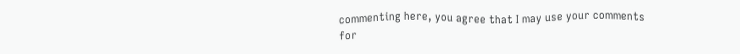commenting here, you agree that I may use your comments for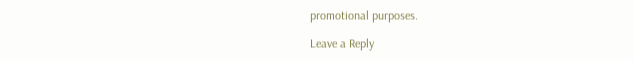promotional purposes.

Leave a Reply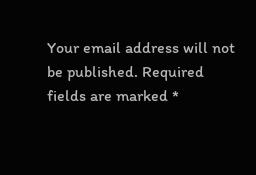Your email address will not be published. Required fields are marked *